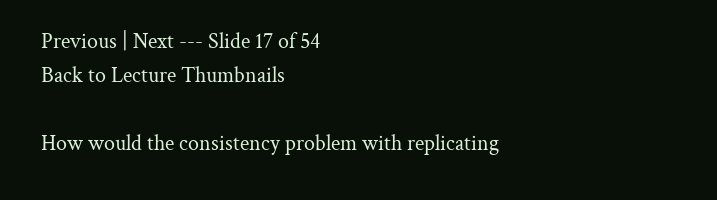Previous | Next --- Slide 17 of 54
Back to Lecture Thumbnails

How would the consistency problem with replicating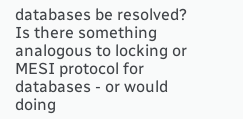databases be resolved? Is there something analogous to locking or MESI protocol for databases - or would doing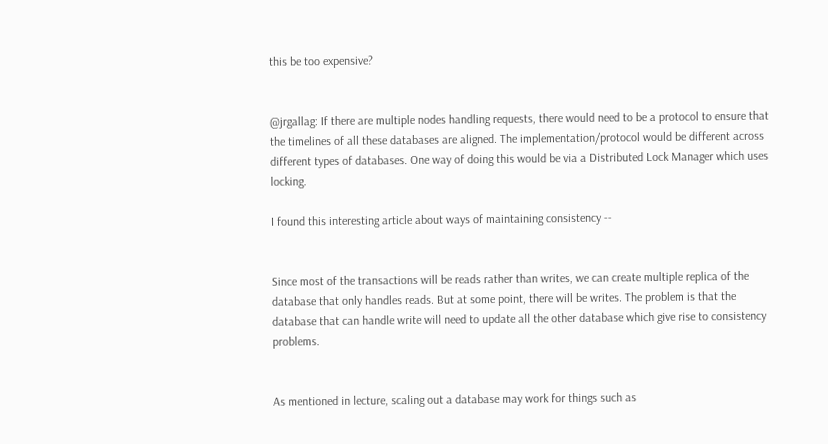this be too expensive?


@jrgallag: If there are multiple nodes handling requests, there would need to be a protocol to ensure that the timelines of all these databases are aligned. The implementation/protocol would be different across different types of databases. One way of doing this would be via a Distributed Lock Manager which uses locking.

I found this interesting article about ways of maintaining consistency --


Since most of the transactions will be reads rather than writes, we can create multiple replica of the database that only handles reads. But at some point, there will be writes. The problem is that the database that can handle write will need to update all the other database which give rise to consistency problems.


As mentioned in lecture, scaling out a database may work for things such as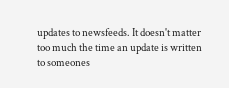updates to newsfeeds. It doesn't matter too much the time an update is written to someones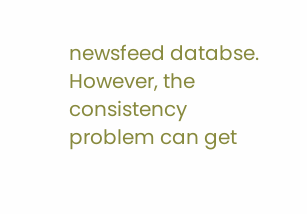newsfeed databse. However, the consistency problem can get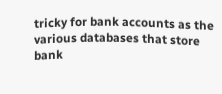tricky for bank accounts as the various databases that store bank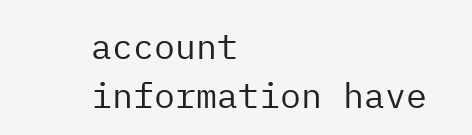account information have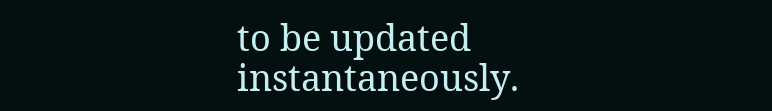to be updated instantaneously.